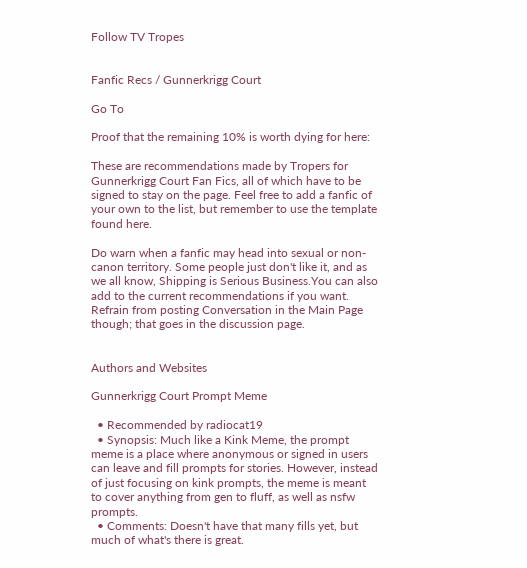Follow TV Tropes


Fanfic Recs / Gunnerkrigg Court

Go To

Proof that the remaining 10% is worth dying for here:

These are recommendations made by Tropers for Gunnerkrigg Court Fan Fics, all of which have to be signed to stay on the page. Feel free to add a fanfic of your own to the list, but remember to use the template found here.

Do warn when a fanfic may head into sexual or non-canon territory. Some people just don't like it, and as we all know, Shipping is Serious Business.You can also add to the current recommendations if you want. Refrain from posting Conversation in the Main Page though; that goes in the discussion page.


Authors and Websites

Gunnerkrigg Court Prompt Meme

  • Recommended by radiocat19
  • Synopsis: Much like a Kink Meme, the prompt meme is a place where anonymous or signed in users can leave and fill prompts for stories. However, instead of just focusing on kink prompts, the meme is meant to cover anything from gen to fluff, as well as nsfw prompts.
  • Comments: Doesn't have that many fills yet, but much of what's there is great.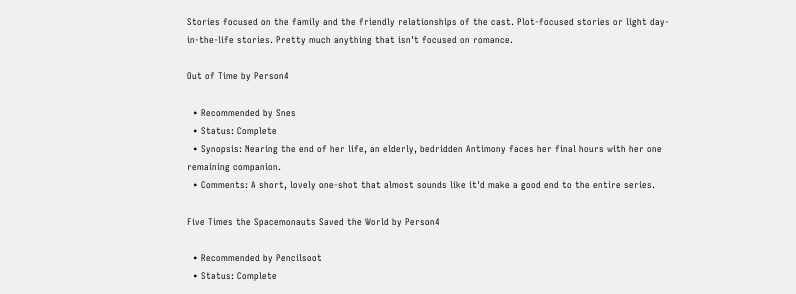Stories focused on the family and the friendly relationships of the cast. Plot-focused stories or light day-in-the-life stories. Pretty much anything that isn't focused on romance.

Out of Time by Person4

  • Recommended by Snes
  • Status: Complete
  • Synopsis: Nearing the end of her life, an elderly, bedridden Antimony faces her final hours with her one remaining companion.
  • Comments: A short, lovely one-shot that almost sounds like it'd make a good end to the entire series.

Five Times the Spacemonauts Saved the World by Person4

  • Recommended by Pencilsoot
  • Status: Complete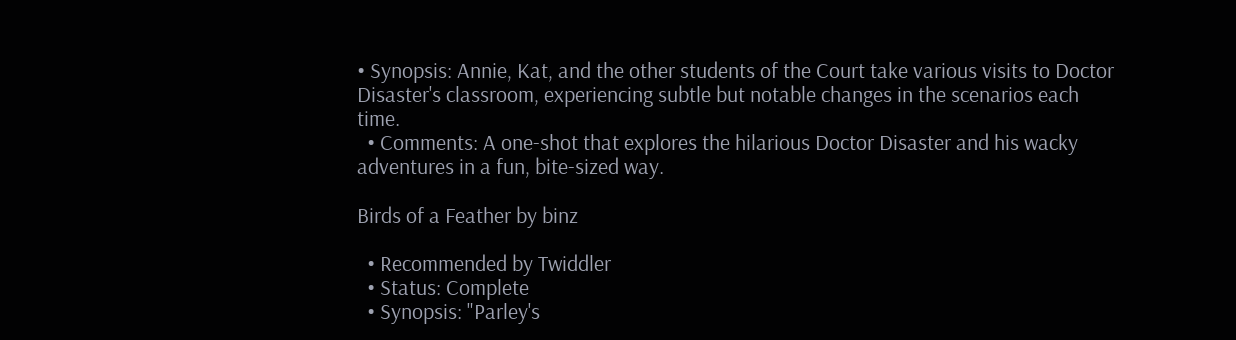• Synopsis: Annie, Kat, and the other students of the Court take various visits to Doctor Disaster's classroom, experiencing subtle but notable changes in the scenarios each time.
  • Comments: A one-shot that explores the hilarious Doctor Disaster and his wacky adventures in a fun, bite-sized way.

Birds of a Feather by binz

  • Recommended by Twiddler
  • Status: Complete
  • Synopsis: "Parley's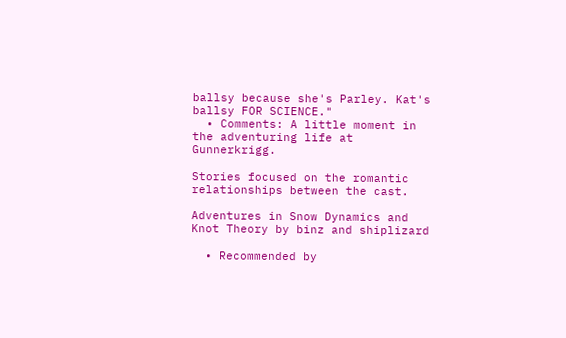ballsy because she's Parley. Kat's ballsy FOR SCIENCE."
  • Comments: A little moment in the adventuring life at Gunnerkrigg.

Stories focused on the romantic relationships between the cast.

Adventures in Snow Dynamics and Knot Theory by binz and shiplizard

  • Recommended by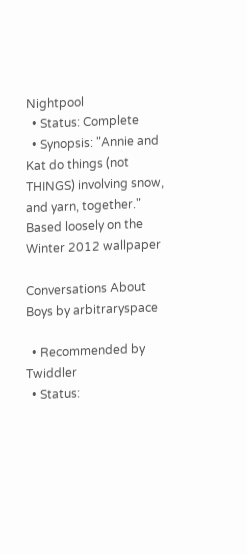Nightpool
  • Status: Complete
  • Synopsis: "Annie and Kat do things (not THINGS) involving snow, and yarn, together." Based loosely on the Winter 2012 wallpaper

Conversations About Boys by arbitraryspace

  • Recommended by Twiddler
  • Status: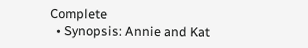Complete
  • Synopsis: Annie and Kat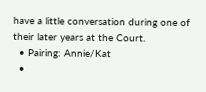have a little conversation during one of their later years at the Court.
  • Pairing: Annie/Kat
  •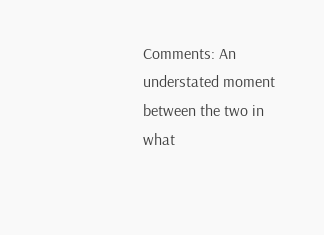Comments: An understated moment between the two in what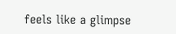feels like a glimpse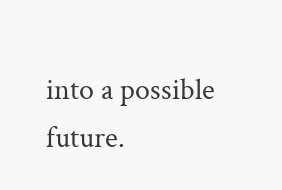into a possible future.